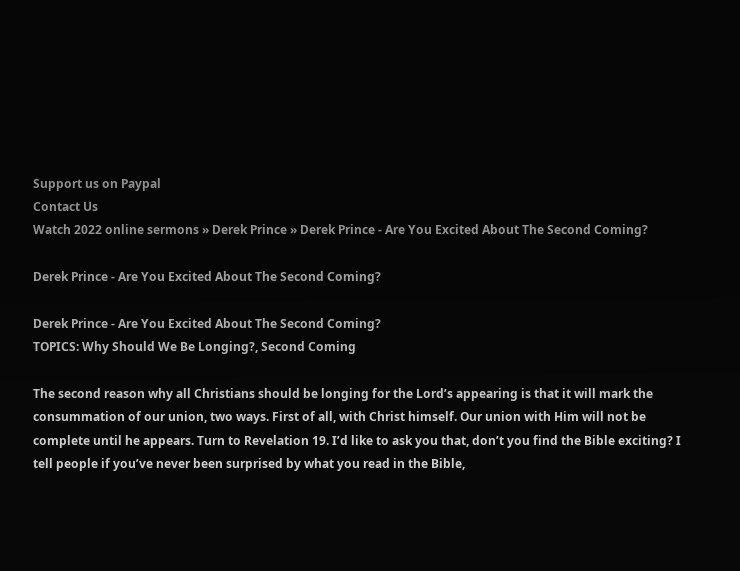Support us on Paypal
Contact Us
Watch 2022 online sermons » Derek Prince » Derek Prince - Are You Excited About The Second Coming?

Derek Prince - Are You Excited About The Second Coming?

Derek Prince - Are You Excited About The Second Coming?
TOPICS: Why Should We Be Longing?, Second Coming

The second reason why all Christians should be longing for the Lord’s appearing is that it will mark the consummation of our union, two ways. First of all, with Christ himself. Our union with Him will not be complete until he appears. Turn to Revelation 19. I’d like to ask you that, don’t you find the Bible exciting? I tell people if you’ve never been surprised by what you read in the Bible,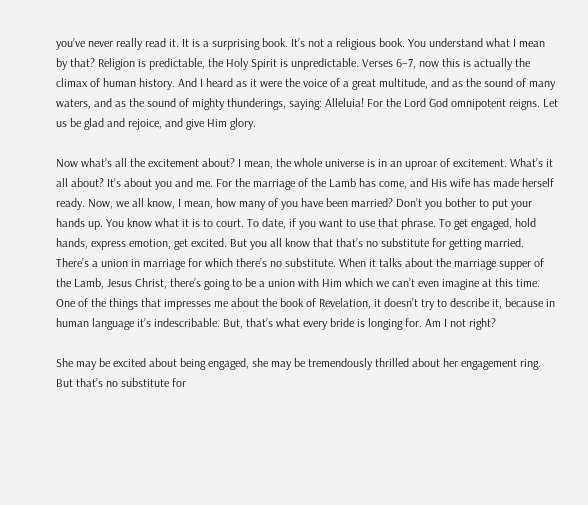you’ve never really read it. It is a surprising book. It’s not a religious book. You understand what I mean by that? Religion is predictable, the Holy Spirit is unpredictable. Verses 6–7, now this is actually the climax of human history. And I heard as it were the voice of a great multitude, and as the sound of many waters, and as the sound of mighty thunderings, saying: Alleluia! For the Lord God omnipotent reigns. Let us be glad and rejoice, and give Him glory.

Now what’s all the excitement about? I mean, the whole universe is in an uproar of excitement. What’s it all about? It’s about you and me. For the marriage of the Lamb has come, and His wife has made herself ready. Now, we all know, I mean, how many of you have been married? Don’t you bother to put your hands up. You know what it is to court. To date, if you want to use that phrase. To get engaged, hold hands, express emotion, get excited. But you all know that that’s no substitute for getting married. There’s a union in marriage for which there’s no substitute. When it talks about the marriage supper of the Lamb, Jesus Christ, there’s going to be a union with Him which we can’t even imagine at this time. One of the things that impresses me about the book of Revelation, it doesn’t try to describe it, because in human language it’s indescribable. But, that’s what every bride is longing for. Am I not right?

She may be excited about being engaged, she may be tremendously thrilled about her engagement ring. But that’s no substitute for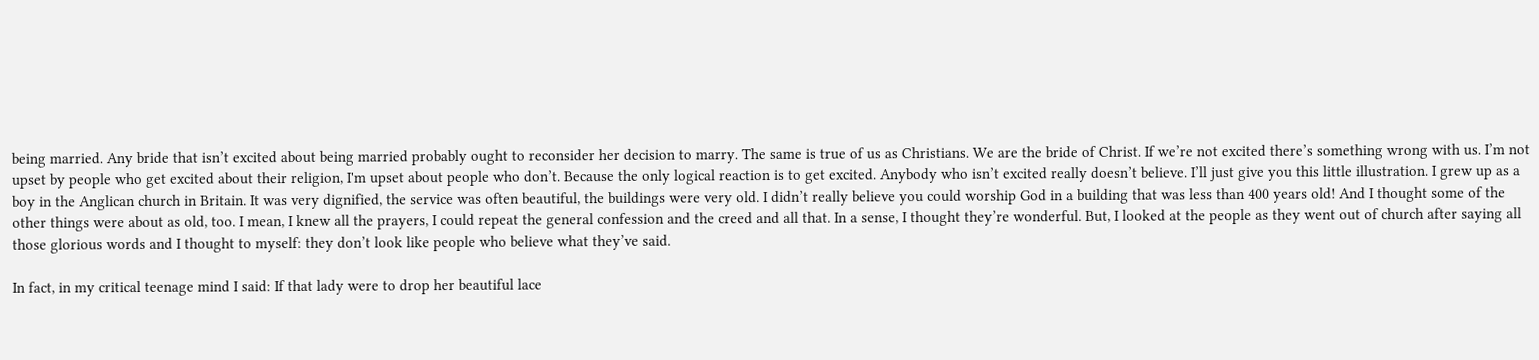being married. Any bride that isn’t excited about being married probably ought to reconsider her decision to marry. The same is true of us as Christians. We are the bride of Christ. If we’re not excited there’s something wrong with us. I’m not upset by people who get excited about their religion, I'm upset about people who don’t. Because the only logical reaction is to get excited. Anybody who isn’t excited really doesn’t believe. I’ll just give you this little illustration. I grew up as a boy in the Anglican church in Britain. It was very dignified, the service was often beautiful, the buildings were very old. I didn’t really believe you could worship God in a building that was less than 400 years old! And I thought some of the other things were about as old, too. I mean, I knew all the prayers, I could repeat the general confession and the creed and all that. In a sense, I thought they’re wonderful. But, I looked at the people as they went out of church after saying all those glorious words and I thought to myself: they don’t look like people who believe what they’ve said.

In fact, in my critical teenage mind I said: If that lady were to drop her beautiful lace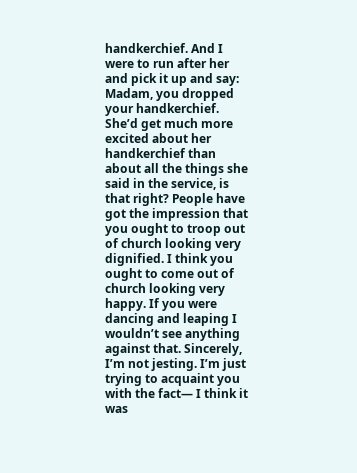handkerchief. And I were to run after her and pick it up and say: Madam, you dropped your handkerchief. She’d get much more excited about her handkerchief than about all the things she said in the service, is that right? People have got the impression that you ought to troop out of church looking very dignified. I think you ought to come out of church looking very happy. If you were dancing and leaping I wouldn’t see anything against that. Sincerely, I’m not jesting. I’m just trying to acquaint you with the fact— I think it was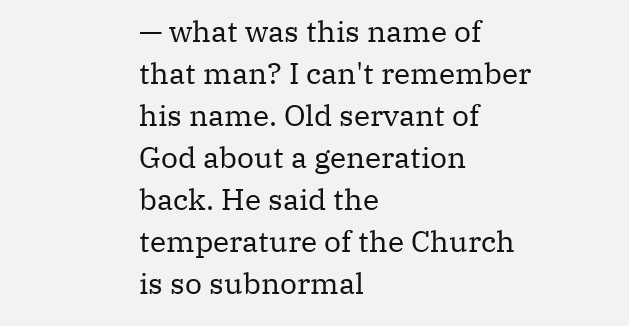— what was this name of that man? I can't remember his name. Old servant of God about a generation back. He said the temperature of the Church is so subnormal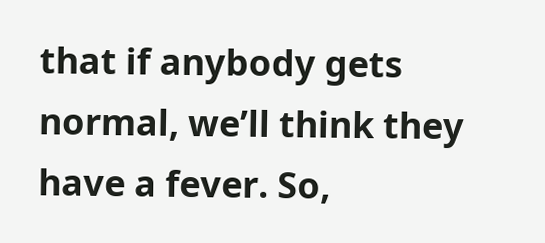that if anybody gets normal, we’ll think they have a fever. So,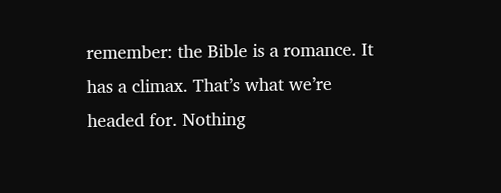remember: the Bible is a romance. It has a climax. That’s what we’re headed for. Nothing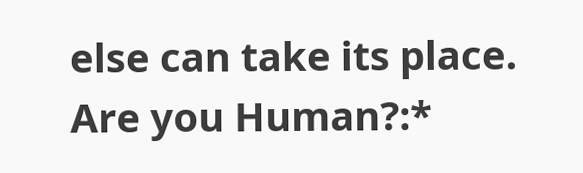else can take its place.
Are you Human?:*